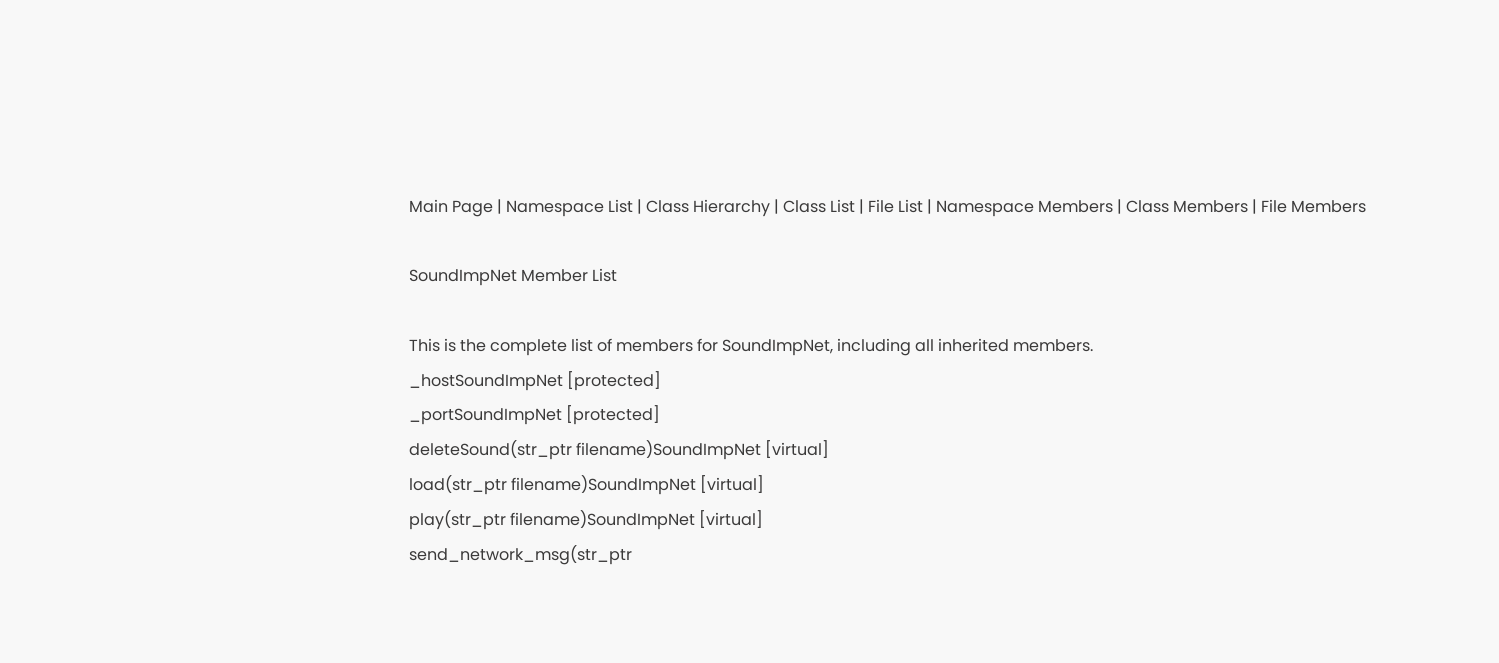Main Page | Namespace List | Class Hierarchy | Class List | File List | Namespace Members | Class Members | File Members

SoundImpNet Member List

This is the complete list of members for SoundImpNet, including all inherited members.
_hostSoundImpNet [protected]
_portSoundImpNet [protected]
deleteSound(str_ptr filename)SoundImpNet [virtual]
load(str_ptr filename)SoundImpNet [virtual]
play(str_ptr filename)SoundImpNet [virtual]
send_network_msg(str_ptr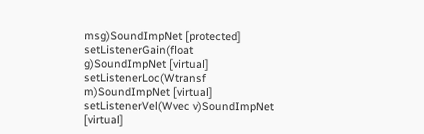msg)SoundImpNet [protected]
setListenerGain(float g)SoundImpNet [virtual]
setListenerLoc(Wtransf m)SoundImpNet [virtual]
setListenerVel(Wvec v)SoundImpNet [virtual]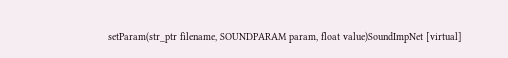setParam(str_ptr filename, SOUNDPARAM param, float value)SoundImpNet [virtual]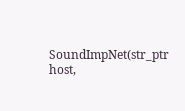SoundImpNet(str_ptr host,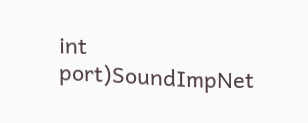int port)SoundImpNet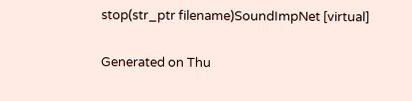stop(str_ptr filename)SoundImpNet [virtual]

Generated on Thu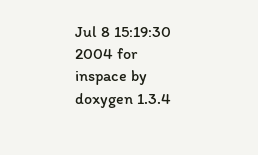Jul 8 15:19:30 2004 for inspace by doxygen 1.3.4